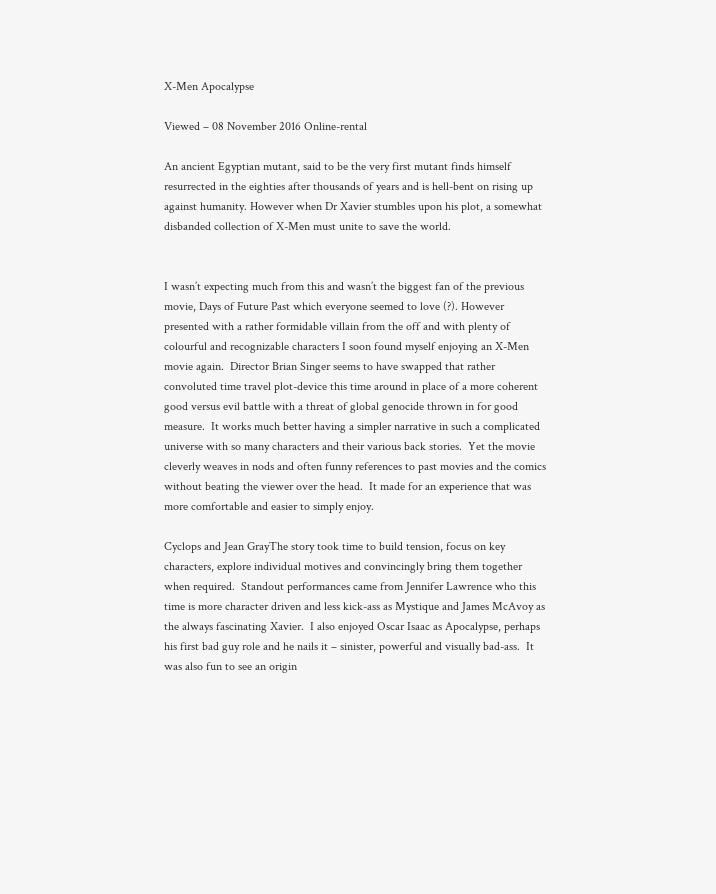X-Men Apocalypse

Viewed – 08 November 2016 Online-rental

An ancient Egyptian mutant, said to be the very first mutant finds himself resurrected in the eighties after thousands of years and is hell-bent on rising up against humanity. However when Dr Xavier stumbles upon his plot, a somewhat disbanded collection of X-Men must unite to save the world.


I wasn’t expecting much from this and wasn’t the biggest fan of the previous movie, Days of Future Past which everyone seemed to love (?). However presented with a rather formidable villain from the off and with plenty of colourful and recognizable characters I soon found myself enjoying an X-Men movie again.  Director Brian Singer seems to have swapped that rather convoluted time travel plot-device this time around in place of a more coherent good versus evil battle with a threat of global genocide thrown in for good measure.  It works much better having a simpler narrative in such a complicated universe with so many characters and their various back stories.  Yet the movie cleverly weaves in nods and often funny references to past movies and the comics without beating the viewer over the head.  It made for an experience that was more comfortable and easier to simply enjoy.

Cyclops and Jean GrayThe story took time to build tension, focus on key characters, explore individual motives and convincingly bring them together when required.  Standout performances came from Jennifer Lawrence who this time is more character driven and less kick-ass as Mystique and James McAvoy as the always fascinating Xavier.  I also enjoyed Oscar Isaac as Apocalypse, perhaps his first bad guy role and he nails it – sinister, powerful and visually bad-ass.  It was also fun to see an origin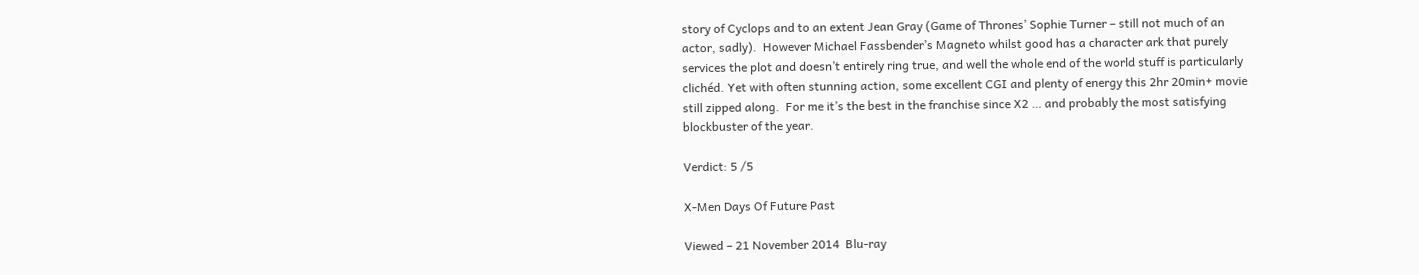story of Cyclops and to an extent Jean Gray (Game of Thrones’ Sophie Turner – still not much of an actor, sadly).  However Michael Fassbender’s Magneto whilst good has a character ark that purely services the plot and doesn’t entirely ring true, and well the whole end of the world stuff is particularly clichéd. Yet with often stunning action, some excellent CGI and plenty of energy this 2hr 20min+ movie still zipped along.  For me it’s the best in the franchise since X2 … and probably the most satisfying blockbuster of the year.

Verdict: 5 /5

X-Men Days Of Future Past

Viewed – 21 November 2014  Blu-ray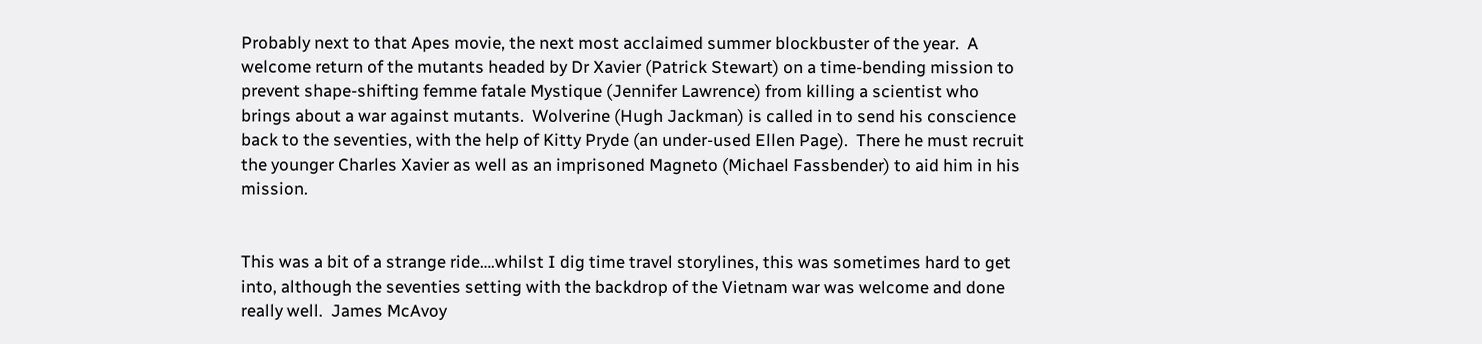Probably next to that Apes movie, the next most acclaimed summer blockbuster of the year.  A welcome return of the mutants headed by Dr Xavier (Patrick Stewart) on a time-bending mission to prevent shape-shifting femme fatale Mystique (Jennifer Lawrence) from killing a scientist who brings about a war against mutants.  Wolverine (Hugh Jackman) is called in to send his conscience back to the seventies, with the help of Kitty Pryde (an under-used Ellen Page).  There he must recruit the younger Charles Xavier as well as an imprisoned Magneto (Michael Fassbender) to aid him in his mission.


This was a bit of a strange ride….whilst I dig time travel storylines, this was sometimes hard to get into, although the seventies setting with the backdrop of the Vietnam war was welcome and done really well.  James McAvoy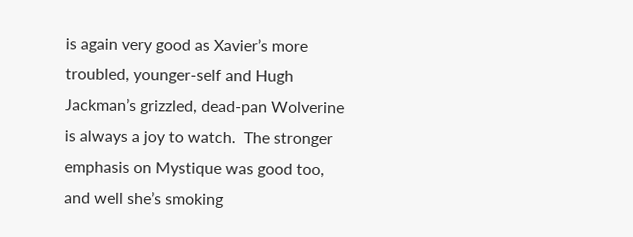is again very good as Xavier’s more troubled, younger-self and Hugh Jackman’s grizzled, dead-pan Wolverine is always a joy to watch.  The stronger emphasis on Mystique was good too, and well she’s smoking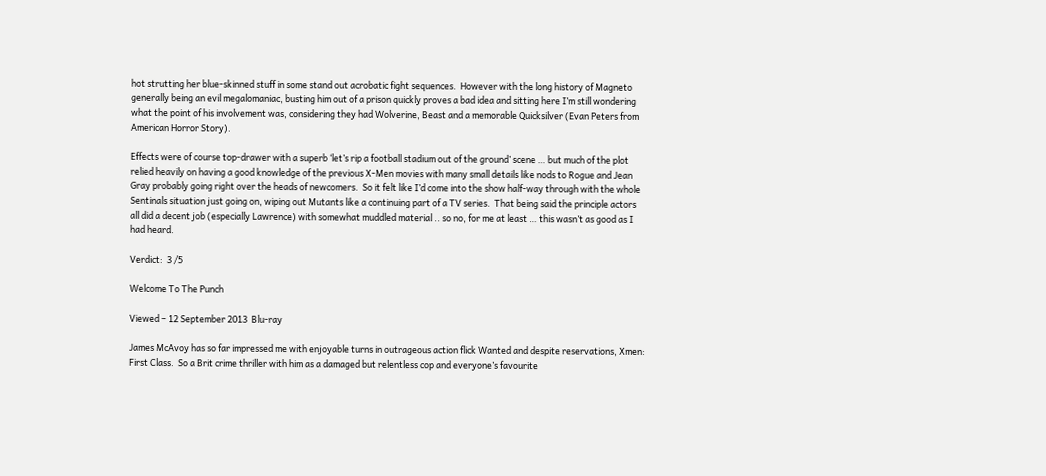hot strutting her blue-skinned stuff in some stand out acrobatic fight sequences.  However with the long history of Magneto generally being an evil megalomaniac, busting him out of a prison quickly proves a bad idea and sitting here I’m still wondering what the point of his involvement was, considering they had Wolverine, Beast and a memorable Quicksilver (Evan Peters from American Horror Story).

Effects were of course top-drawer with a superb ‘let’s rip a football stadium out of the ground’ scene … but much of the plot relied heavily on having a good knowledge of the previous X-Men movies with many small details like nods to Rogue and Jean Gray probably going right over the heads of newcomers.  So it felt like I’d come into the show half-way through with the whole Sentinals situation just going on, wiping out Mutants like a continuing part of a TV series.  That being said the principle actors all did a decent job (especially Lawrence) with somewhat muddled material .. so no, for me at least … this wasn’t as good as I had heard.

Verdict:  3 /5

Welcome To The Punch

Viewed – 12 September 2013  Blu-ray

James McAvoy has so far impressed me with enjoyable turns in outrageous action flick Wanted and despite reservations, Xmen: First Class.  So a Brit crime thriller with him as a damaged but relentless cop and everyone’s favourite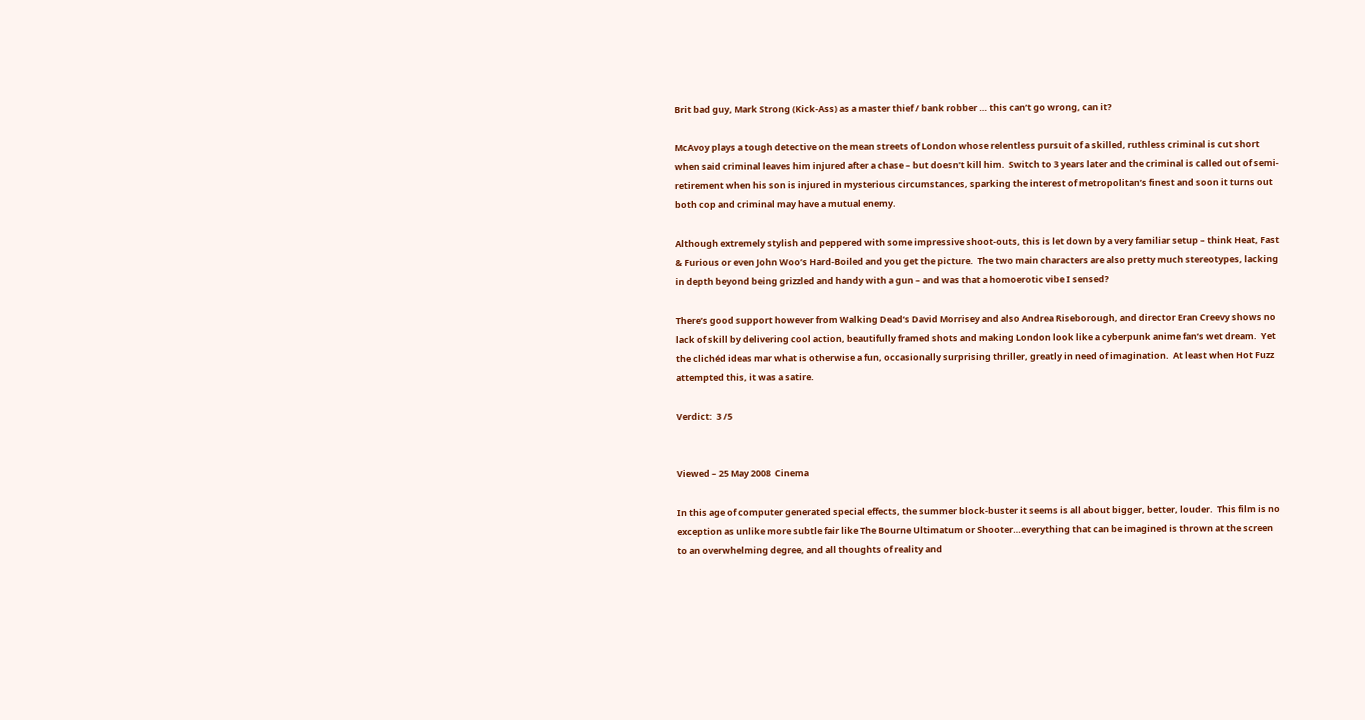Brit bad guy, Mark Strong (Kick-Ass) as a master thief / bank robber … this can’t go wrong, can it?

McAvoy plays a tough detective on the mean streets of London whose relentless pursuit of a skilled, ruthless criminal is cut short when said criminal leaves him injured after a chase – but doesn’t kill him.  Switch to 3 years later and the criminal is called out of semi-retirement when his son is injured in mysterious circumstances, sparking the interest of metropolitan’s finest and soon it turns out both cop and criminal may have a mutual enemy.

Although extremely stylish and peppered with some impressive shoot-outs, this is let down by a very familiar setup – think Heat, Fast & Furious or even John Woo’s Hard-Boiled and you get the picture.  The two main characters are also pretty much stereotypes, lacking in depth beyond being grizzled and handy with a gun – and was that a homoerotic vibe I sensed?

There’s good support however from Walking Dead’s David Morrisey and also Andrea Riseborough, and director Eran Creevy shows no lack of skill by delivering cool action, beautifully framed shots and making London look like a cyberpunk anime fan’s wet dream.  Yet the clichéd ideas mar what is otherwise a fun, occasionally surprising thriller, greatly in need of imagination.  At least when Hot Fuzz attempted this, it was a satire.

Verdict:  3 /5


Viewed – 25 May 2008  Cinema

In this age of computer generated special effects, the summer block-buster it seems is all about bigger, better, louder.  This film is no exception as unlike more subtle fair like The Bourne Ultimatum or Shooter…everything that can be imagined is thrown at the screen to an overwhelming degree, and all thoughts of reality and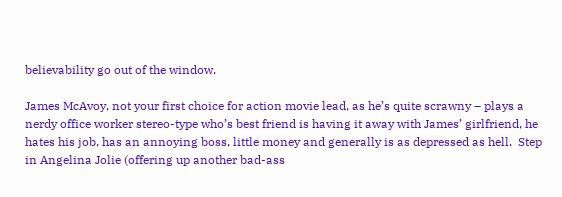believability go out of the window.

James McAvoy, not your first choice for action movie lead, as he’s quite scrawny – plays a nerdy office worker stereo-type who’s best friend is having it away with James’ girlfriend, he hates his job, has an annoying boss, little money and generally is as depressed as hell.  Step in Angelina Jolie (offering up another bad-ass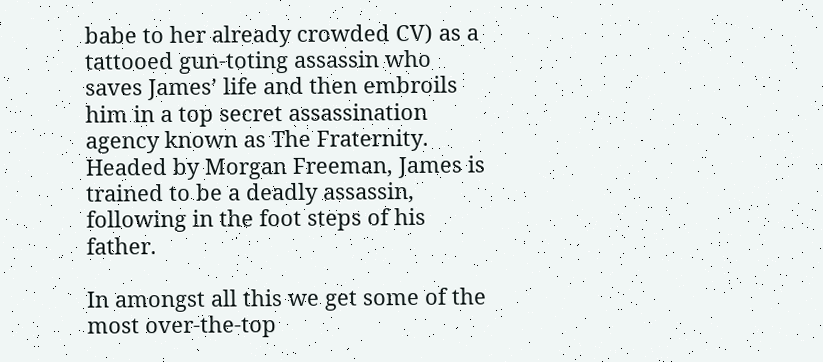babe to her already crowded CV) as a tattooed gun-toting assassin who saves James’ life and then embroils him in a top secret assassination agency known as The Fraternity.  Headed by Morgan Freeman, James is trained to be a deadly assassin, following in the foot steps of his father.

In amongst all this we get some of the most over-the-top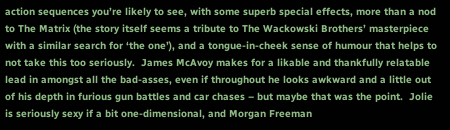action sequences you’re likely to see, with some superb special effects, more than a nod to The Matrix (the story itself seems a tribute to The Wackowski Brothers’ masterpiece with a similar search for ‘the one’), and a tongue-in-cheek sense of humour that helps to not take this too seriously.  James McAvoy makes for a likable and thankfully relatable lead in amongst all the bad-asses, even if throughout he looks awkward and a little out of his depth in furious gun battles and car chases – but maybe that was the point.  Jolie is seriously sexy if a bit one-dimensional, and Morgan Freeman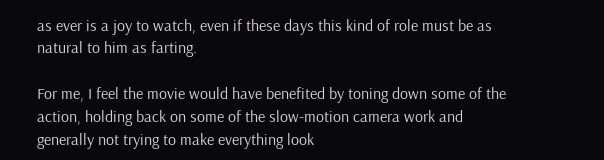as ever is a joy to watch, even if these days this kind of role must be as natural to him as farting.

For me, I feel the movie would have benefited by toning down some of the action, holding back on some of the slow-motion camera work and generally not trying to make everything look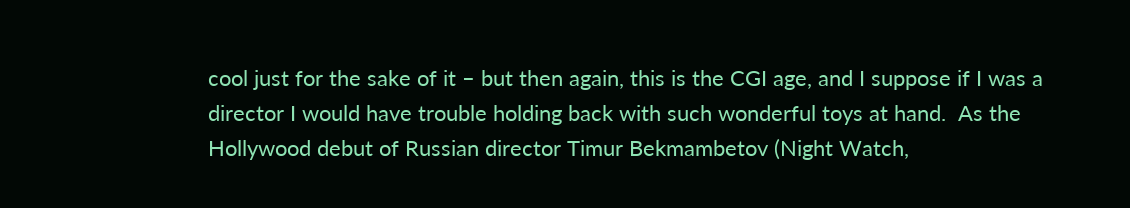cool just for the sake of it – but then again, this is the CGI age, and I suppose if I was a director I would have trouble holding back with such wonderful toys at hand.  As the Hollywood debut of Russian director Timur Bekmambetov (Night Watch,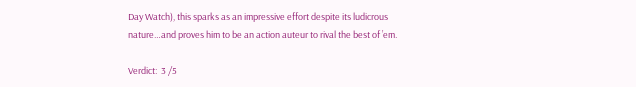Day Watch), this sparks as an impressive effort despite its ludicrous nature…and proves him to be an action auteur to rival the best of ’em.

Verdict:  3 /5